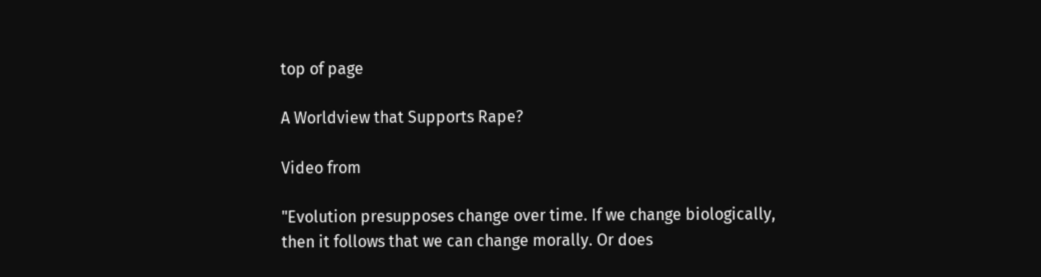top of page

A Worldview that Supports Rape?

Video from

"Evolution presupposes change over time. If we change biologically, then it follows that we can change morally. Or does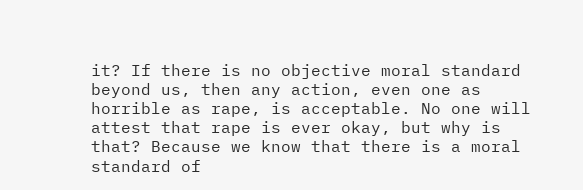it? If there is no objective moral standard beyond us, then any action, even one as horrible as rape, is acceptable. No one will attest that rape is ever okay, but why is that? Because we know that there is a moral standard of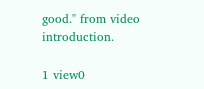good." from video introduction.

1 view0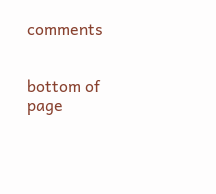comments


bottom of page